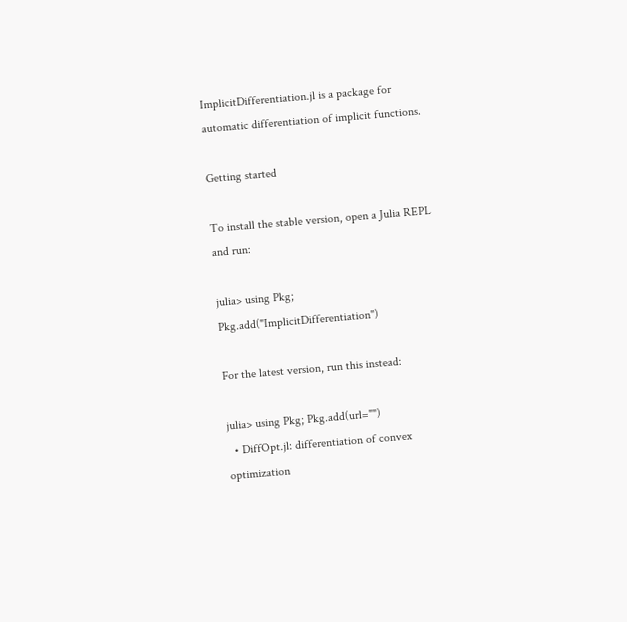ImplicitDifferentiation.jl is a package for automatic differentiation of implicit functions.

Getting started

To install the stable version, open a Julia REPL and run:

julia> using Pkg; Pkg.add("ImplicitDifferentiation")

For the latest version, run this instead:

julia> using Pkg; Pkg.add(url="")
  • DiffOpt.jl: differentiation of convex optimization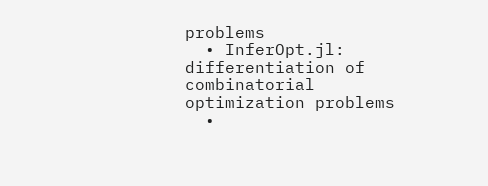problems
  • InferOpt.jl: differentiation of combinatorial optimization problems
  •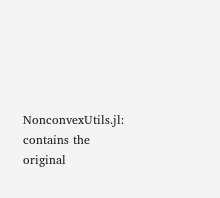NonconvexUtils.jl: contains the original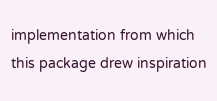implementation from which this package drew inspiration